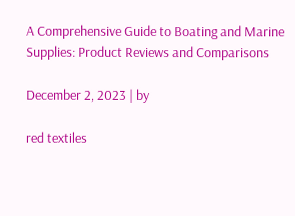A Comprehensive Guide to Boating and Marine Supplies: Product Reviews and Comparisons

December 2, 2023 | by

red textiles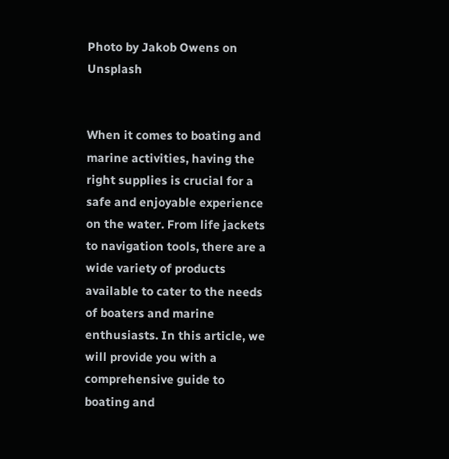Photo by Jakob Owens on Unsplash


When it comes to boating and marine activities, having the right supplies is crucial for a safe and enjoyable experience on the water. From life jackets to navigation tools, there are a wide variety of products available to cater to the needs of boaters and marine enthusiasts. In this article, we will provide you with a comprehensive guide to boating and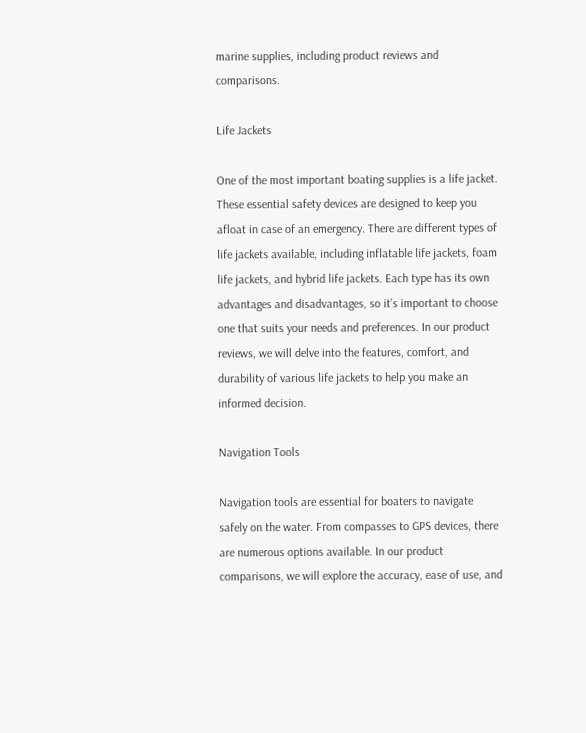marine supplies, including product reviews and comparisons.

Life Jackets

One of the most important boating supplies is a life jacket. These essential safety devices are designed to keep you afloat in case of an emergency. There are different types of life jackets available, including inflatable life jackets, foam life jackets, and hybrid life jackets. Each type has its own advantages and disadvantages, so it’s important to choose one that suits your needs and preferences. In our product reviews, we will delve into the features, comfort, and durability of various life jackets to help you make an informed decision.

Navigation Tools

Navigation tools are essential for boaters to navigate safely on the water. From compasses to GPS devices, there are numerous options available. In our product comparisons, we will explore the accuracy, ease of use, and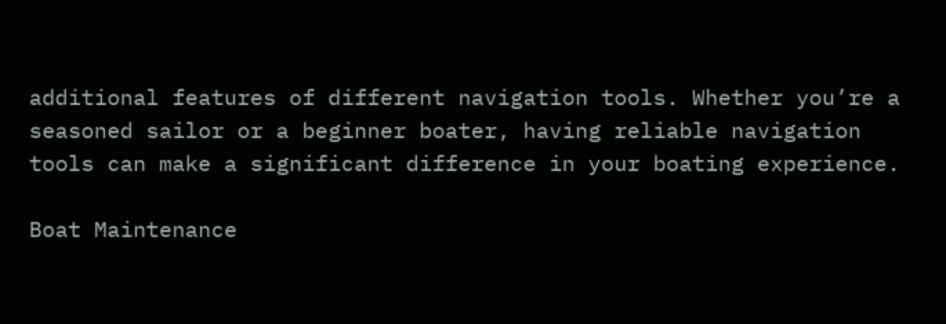additional features of different navigation tools. Whether you’re a seasoned sailor or a beginner boater, having reliable navigation tools can make a significant difference in your boating experience.

Boat Maintenance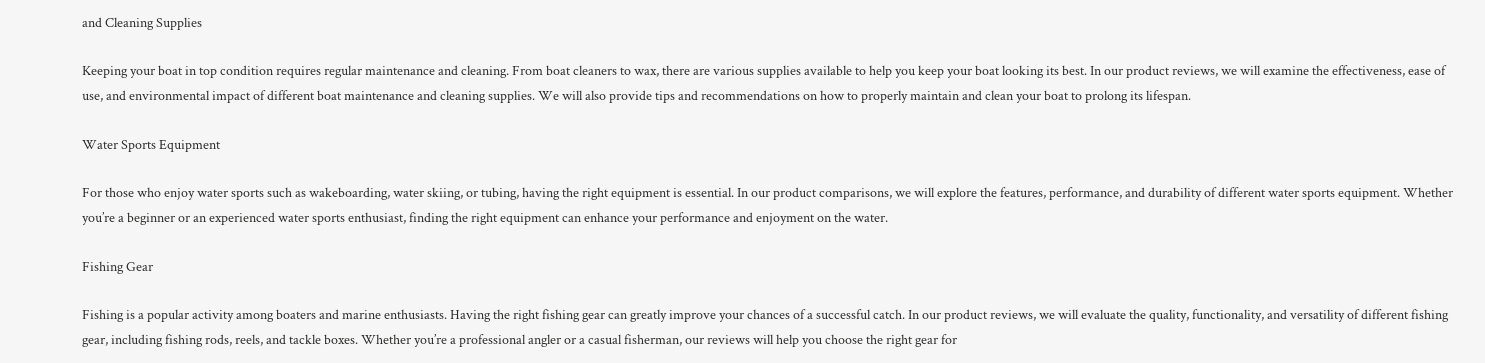and Cleaning Supplies

Keeping your boat in top condition requires regular maintenance and cleaning. From boat cleaners to wax, there are various supplies available to help you keep your boat looking its best. In our product reviews, we will examine the effectiveness, ease of use, and environmental impact of different boat maintenance and cleaning supplies. We will also provide tips and recommendations on how to properly maintain and clean your boat to prolong its lifespan.

Water Sports Equipment

For those who enjoy water sports such as wakeboarding, water skiing, or tubing, having the right equipment is essential. In our product comparisons, we will explore the features, performance, and durability of different water sports equipment. Whether you’re a beginner or an experienced water sports enthusiast, finding the right equipment can enhance your performance and enjoyment on the water.

Fishing Gear

Fishing is a popular activity among boaters and marine enthusiasts. Having the right fishing gear can greatly improve your chances of a successful catch. In our product reviews, we will evaluate the quality, functionality, and versatility of different fishing gear, including fishing rods, reels, and tackle boxes. Whether you’re a professional angler or a casual fisherman, our reviews will help you choose the right gear for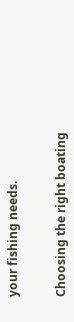your fishing needs.


Choosing the right boating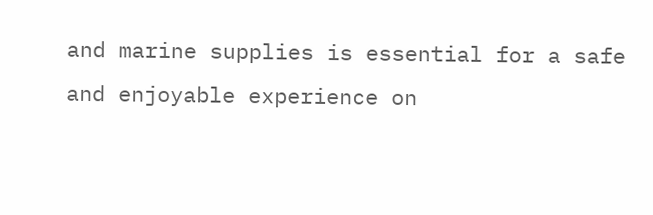and marine supplies is essential for a safe and enjoyable experience on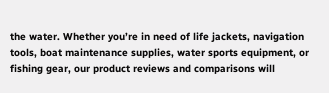the water. Whether you’re in need of life jackets, navigation tools, boat maintenance supplies, water sports equipment, or fishing gear, our product reviews and comparisons will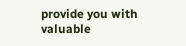provide you with valuable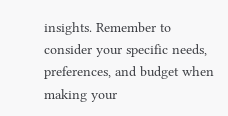insights. Remember to consider your specific needs, preferences, and budget when making your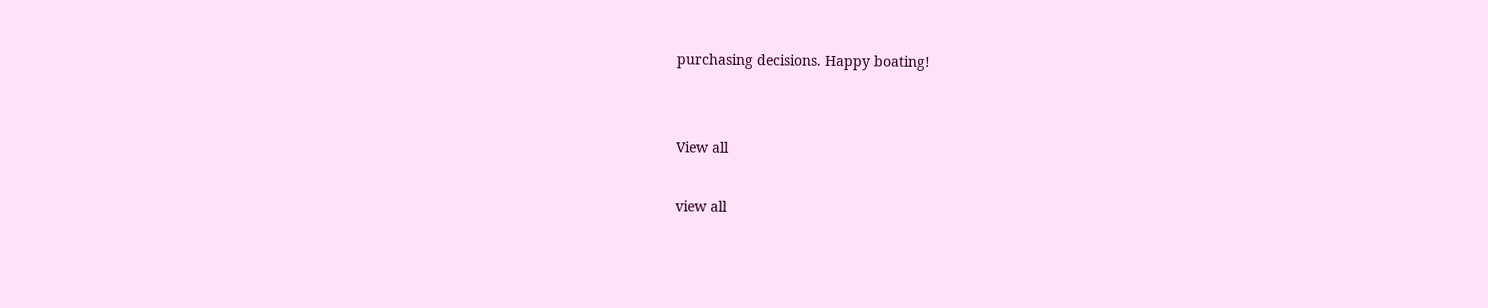purchasing decisions. Happy boating!


View all

view all